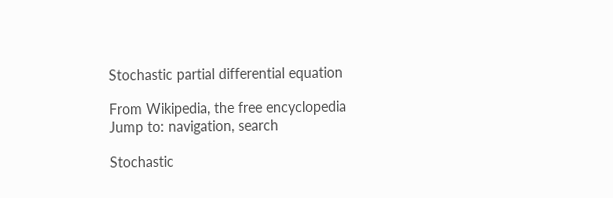Stochastic partial differential equation

From Wikipedia, the free encyclopedia
Jump to: navigation, search

Stochastic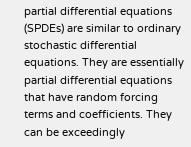partial differential equations (SPDEs) are similar to ordinary stochastic differential equations. They are essentially partial differential equations that have random forcing terms and coefficients. They can be exceedingly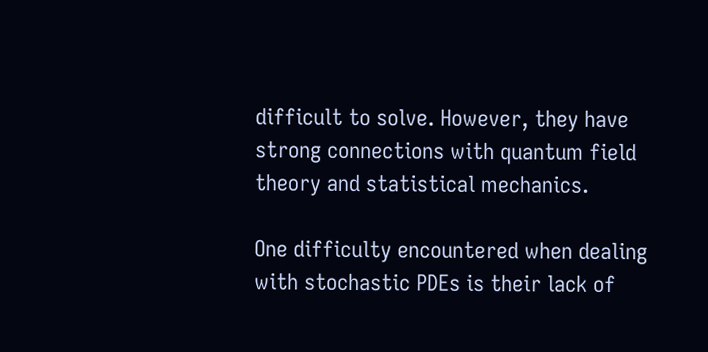difficult to solve. However, they have strong connections with quantum field theory and statistical mechanics.

One difficulty encountered when dealing with stochastic PDEs is their lack of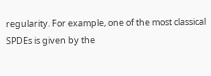regularity. For example, one of the most classical SPDEs is given by the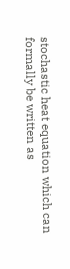stochastic heat equation which can formally be written as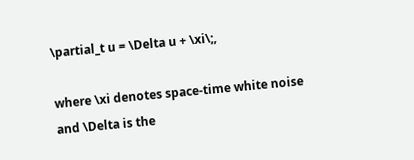\partial_t u = \Delta u + \xi\;,

where \xi denotes space-time white noise and \Delta is the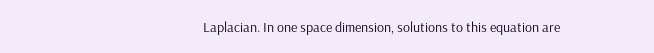Laplacian. In one space dimension, solutions to this equation are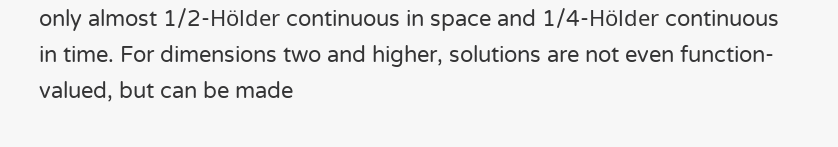only almost 1/2-Hölder continuous in space and 1/4-Hölder continuous in time. For dimensions two and higher, solutions are not even function-valued, but can be made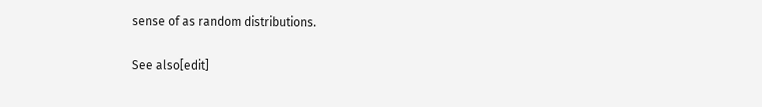sense of as random distributions.

See also[edit]